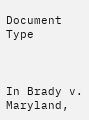Document Type



In Brady v. Maryland,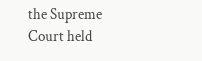the Supreme Court held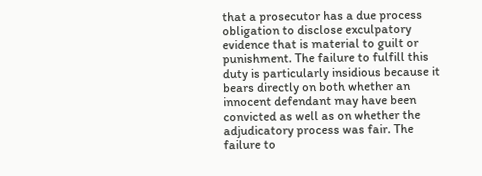that a prosecutor has a due process obligation to disclose exculpatory evidence that is material to guilt or punishment. The failure to fulfill this duty is particularly insidious because it bears directly on both whether an innocent defendant may have been convicted as well as on whether the adjudicatory process was fair. The failure to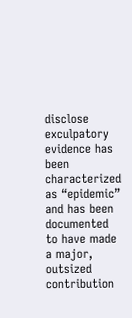disclose exculpatory evidence has been characterized as “epidemic” and has been documented to have made a major, outsized contribution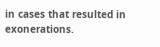in cases that resulted in exonerations.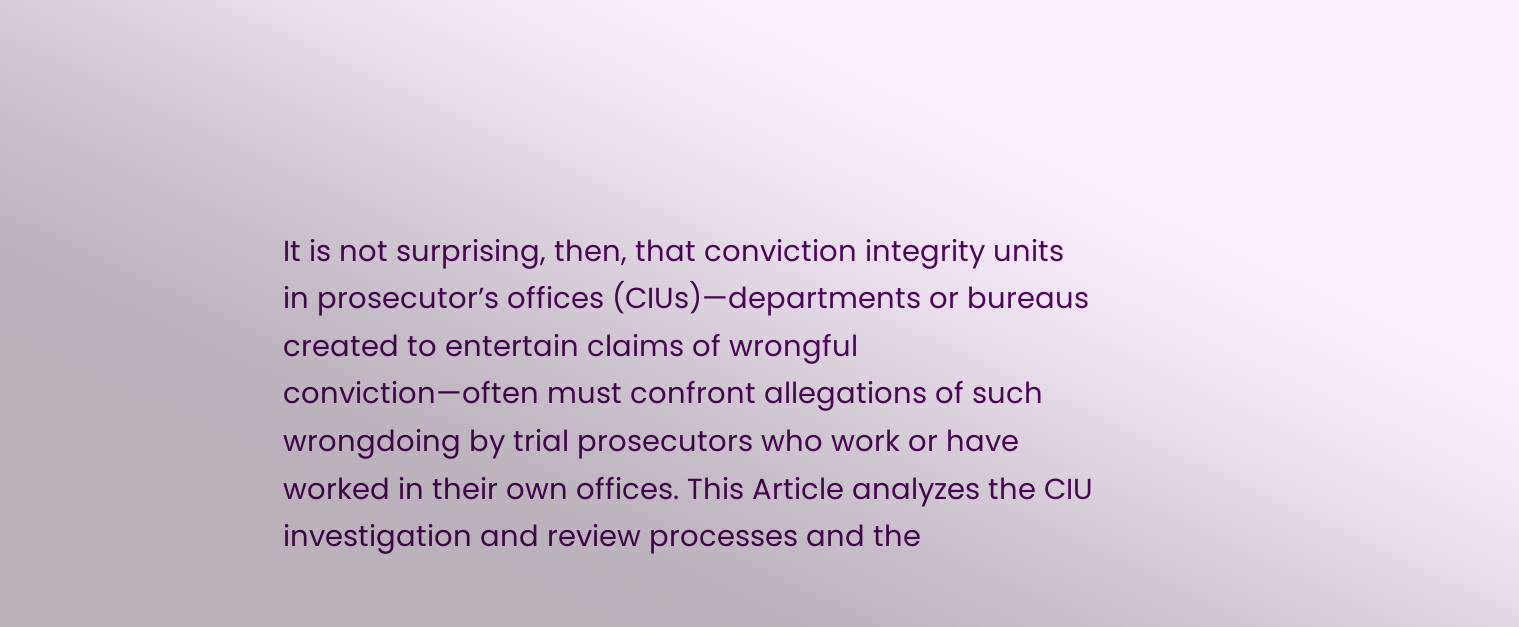It is not surprising, then, that conviction integrity units in prosecutor’s offices (CIUs)—departments or bureaus created to entertain claims of wrongful conviction—often must confront allegations of such wrongdoing by trial prosecutors who work or have worked in their own offices. This Article analyzes the CIU investigation and review processes and the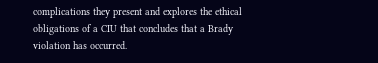complications they present and explores the ethical obligations of a CIU that concludes that a Brady violation has occurred.